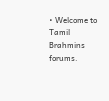• Welcome to Tamil Brahmins forums.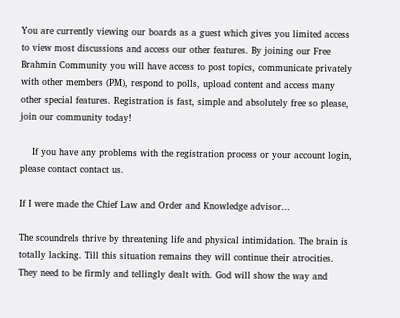You are currently viewing our boards as a guest which gives you limited access to view most discussions and access our other features. By joining our Free Brahmin Community you will have access to post topics, communicate privately with other members (PM), respond to polls, upload content and access many other special features. Registration is fast, simple and absolutely free so please, join our community today!

    If you have any problems with the registration process or your account login, please contact contact us.

If I were made the Chief Law and Order and Knowledge advisor...

The scoundrels thrive by threatening life and physical intimidation. The brain is totally lacking. Till this situation remains they will continue their atrocities. They need to be firmly and tellingly dealt with. God will show the way and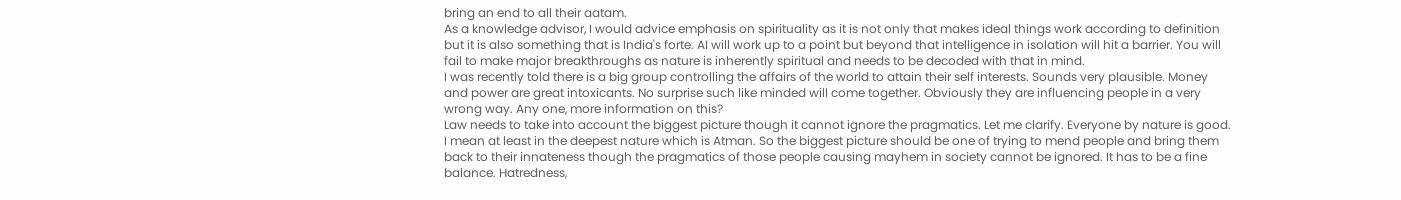bring an end to all their aatam.
As a knowledge advisor, I would advice emphasis on spirituality as it is not only that makes ideal things work according to definition but it is also something that is India's forte. AI will work up to a point but beyond that intelligence in isolation will hit a barrier. You will fail to make major breakthroughs as nature is inherently spiritual and needs to be decoded with that in mind.
I was recently told there is a big group controlling the affairs of the world to attain their self interests. Sounds very plausible. Money and power are great intoxicants. No surprise such like minded will come together. Obviously they are influencing people in a very wrong way. Any one, more information on this?
Law needs to take into account the biggest picture though it cannot ignore the pragmatics. Let me clarify. Everyone by nature is good. I mean at least in the deepest nature which is Atman. So the biggest picture should be one of trying to mend people and bring them back to their innateness though the pragmatics of those people causing mayhem in society cannot be ignored. It has to be a fine balance. Hatredness,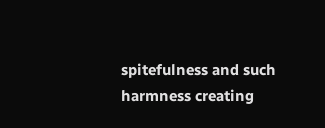spitefulness and such harmness creating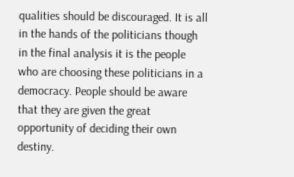qualities should be discouraged. It is all in the hands of the politicians though in the final analysis it is the people who are choosing these politicians in a democracy. People should be aware that they are given the great opportunity of deciding their own destiny.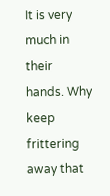It is very much in their hands. Why keep frittering away that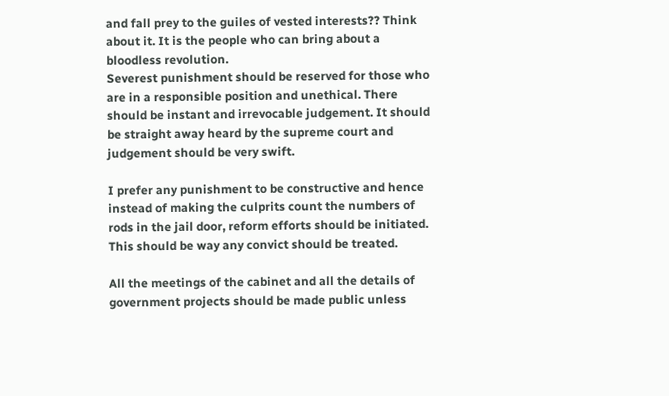and fall prey to the guiles of vested interests?? Think about it. It is the people who can bring about a bloodless revolution.
Severest punishment should be reserved for those who are in a responsible position and unethical. There should be instant and irrevocable judgement. It should be straight away heard by the supreme court and judgement should be very swift.

I prefer any punishment to be constructive and hence instead of making the culprits count the numbers of rods in the jail door, reform efforts should be initiated. This should be way any convict should be treated.

All the meetings of the cabinet and all the details of government projects should be made public unless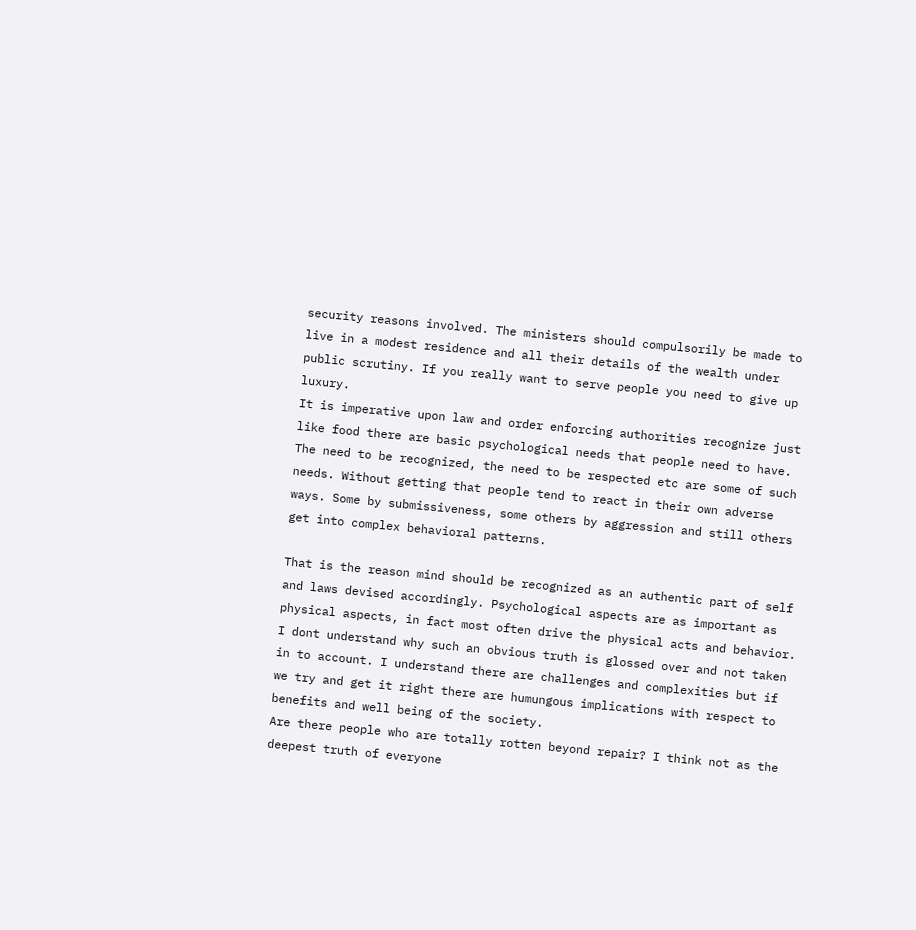security reasons involved. The ministers should compulsorily be made to live in a modest residence and all their details of the wealth under public scrutiny. If you really want to serve people you need to give up luxury.
It is imperative upon law and order enforcing authorities recognize just like food there are basic psychological needs that people need to have. The need to be recognized, the need to be respected etc are some of such needs. Without getting that people tend to react in their own adverse ways. Some by submissiveness, some others by aggression and still others get into complex behavioral patterns.

That is the reason mind should be recognized as an authentic part of self and laws devised accordingly. Psychological aspects are as important as physical aspects, in fact most often drive the physical acts and behavior. I dont understand why such an obvious truth is glossed over and not taken in to account. I understand there are challenges and complexities but if we try and get it right there are humungous implications with respect to benefits and well being of the society.
Are there people who are totally rotten beyond repair? I think not as the deepest truth of everyone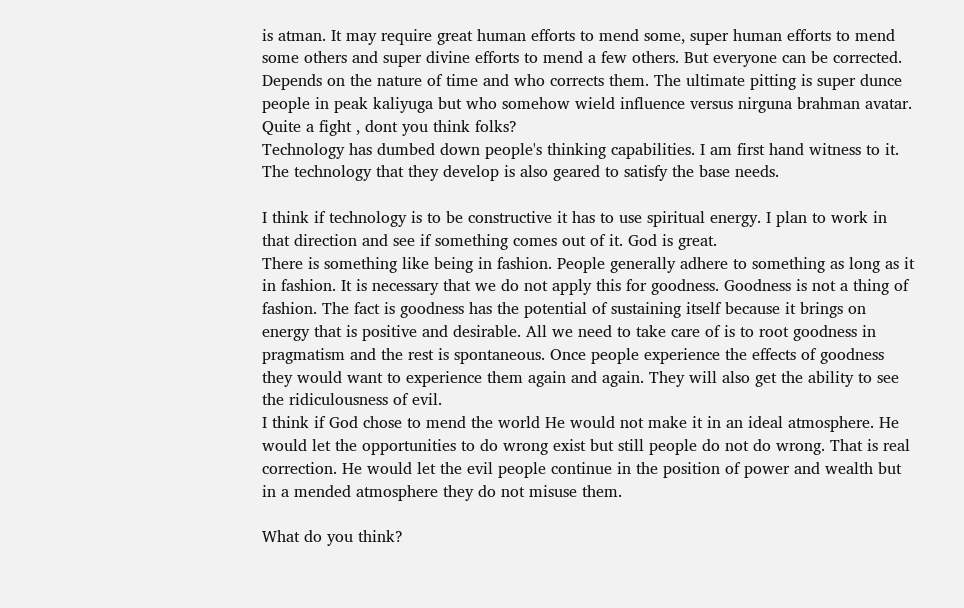is atman. It may require great human efforts to mend some, super human efforts to mend some others and super divine efforts to mend a few others. But everyone can be corrected. Depends on the nature of time and who corrects them. The ultimate pitting is super dunce people in peak kaliyuga but who somehow wield influence versus nirguna brahman avatar. Quite a fight , dont you think folks?
Technology has dumbed down people's thinking capabilities. I am first hand witness to it. The technology that they develop is also geared to satisfy the base needs.

I think if technology is to be constructive it has to use spiritual energy. I plan to work in that direction and see if something comes out of it. God is great.
There is something like being in fashion. People generally adhere to something as long as it in fashion. It is necessary that we do not apply this for goodness. Goodness is not a thing of fashion. The fact is goodness has the potential of sustaining itself because it brings on energy that is positive and desirable. All we need to take care of is to root goodness in pragmatism and the rest is spontaneous. Once people experience the effects of goodness they would want to experience them again and again. They will also get the ability to see the ridiculousness of evil.
I think if God chose to mend the world He would not make it in an ideal atmosphere. He would let the opportunities to do wrong exist but still people do not do wrong. That is real correction. He would let the evil people continue in the position of power and wealth but in a mended atmosphere they do not misuse them.

What do you think?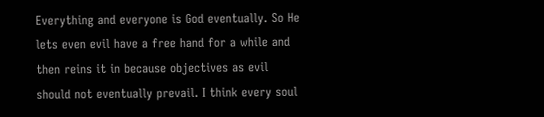Everything and everyone is God eventually. So He lets even evil have a free hand for a while and then reins it in because objectives as evil should not eventually prevail. I think every soul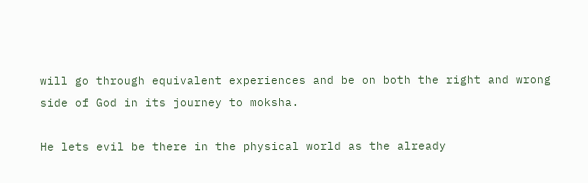will go through equivalent experiences and be on both the right and wrong side of God in its journey to moksha.

He lets evil be there in the physical world as the already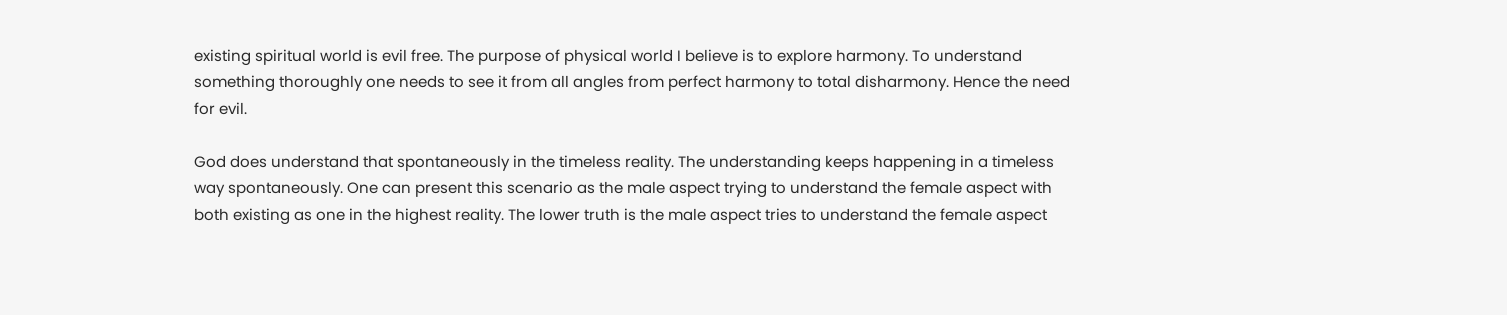existing spiritual world is evil free. The purpose of physical world I believe is to explore harmony. To understand something thoroughly one needs to see it from all angles from perfect harmony to total disharmony. Hence the need for evil.

God does understand that spontaneously in the timeless reality. The understanding keeps happening in a timeless way spontaneously. One can present this scenario as the male aspect trying to understand the female aspect with both existing as one in the highest reality. The lower truth is the male aspect tries to understand the female aspect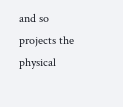and so projects the physical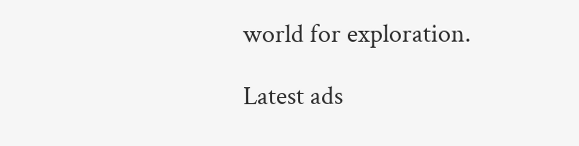world for exploration.

Latest ads